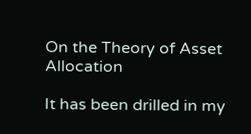On the Theory of Asset Allocation

It has been drilled in my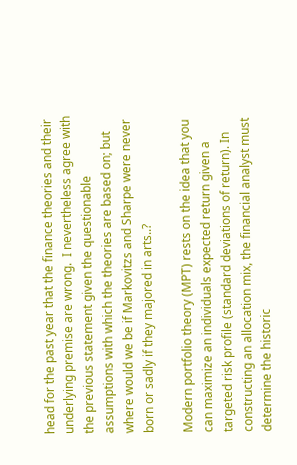head for the past year that the finance theories and their underlying premise are wrong.  I nevertheless agree with the previous statement given the questionable assumptions with which the theories are based on; but where would we be if Markovitzs and Sharpe were never born or sadly if they majored in arts..?

Modern portfolio theory (MPT) rests on the idea that you can maximize an individuals expected return given a targeted risk profile (standard deviations of return). In constructing an allocation mix, the financial analyst must determine the historic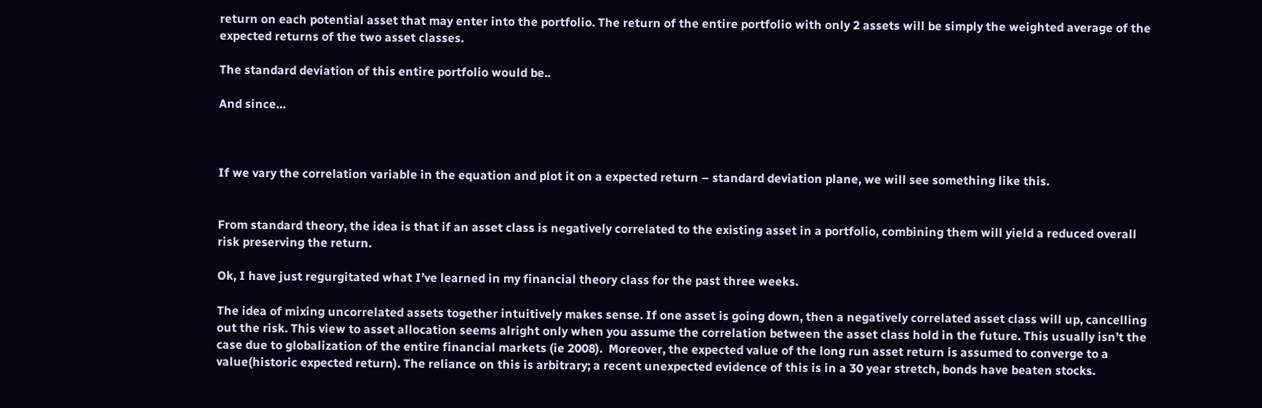return on each potential asset that may enter into the portfolio. The return of the entire portfolio with only 2 assets will be simply the weighted average of the expected returns of the two asset classes.

The standard deviation of this entire portfolio would be..

And since…



If we vary the correlation variable in the equation and plot it on a expected return – standard deviation plane, we will see something like this.


From standard theory, the idea is that if an asset class is negatively correlated to the existing asset in a portfolio, combining them will yield a reduced overall risk preserving the return.

Ok, I have just regurgitated what I’ve learned in my financial theory class for the past three weeks.

The idea of mixing uncorrelated assets together intuitively makes sense. If one asset is going down, then a negatively correlated asset class will up, cancelling out the risk. This view to asset allocation seems alright only when you assume the correlation between the asset class hold in the future. This usually isn’t the case due to globalization of the entire financial markets (ie 2008).  Moreover, the expected value of the long run asset return is assumed to converge to a value(historic expected return). The reliance on this is arbitrary; a recent unexpected evidence of this is in a 30 year stretch, bonds have beaten stocks.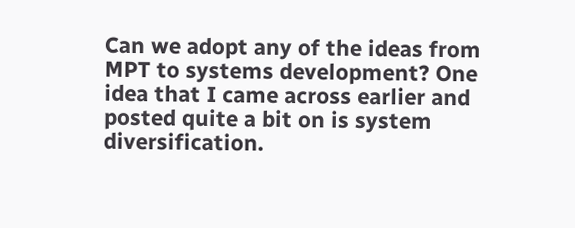Can we adopt any of the ideas from MPT to systems development? One idea that I came across earlier and posted quite a bit on is system diversification.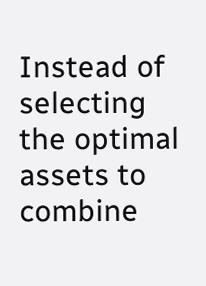Instead of selecting the optimal assets to combine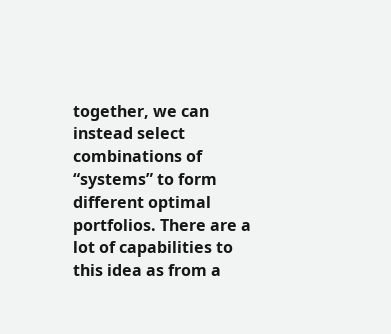together, we can instead select combinations of “systems” to form different optimal portfolios. There are a lot of capabilities to this idea as from a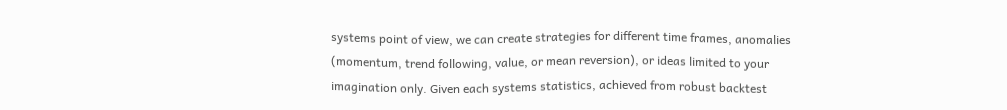systems point of view, we can create strategies for different time frames, anomalies (momentum, trend following, value, or mean reversion), or ideas limited to your imagination only. Given each systems statistics, achieved from robust backtest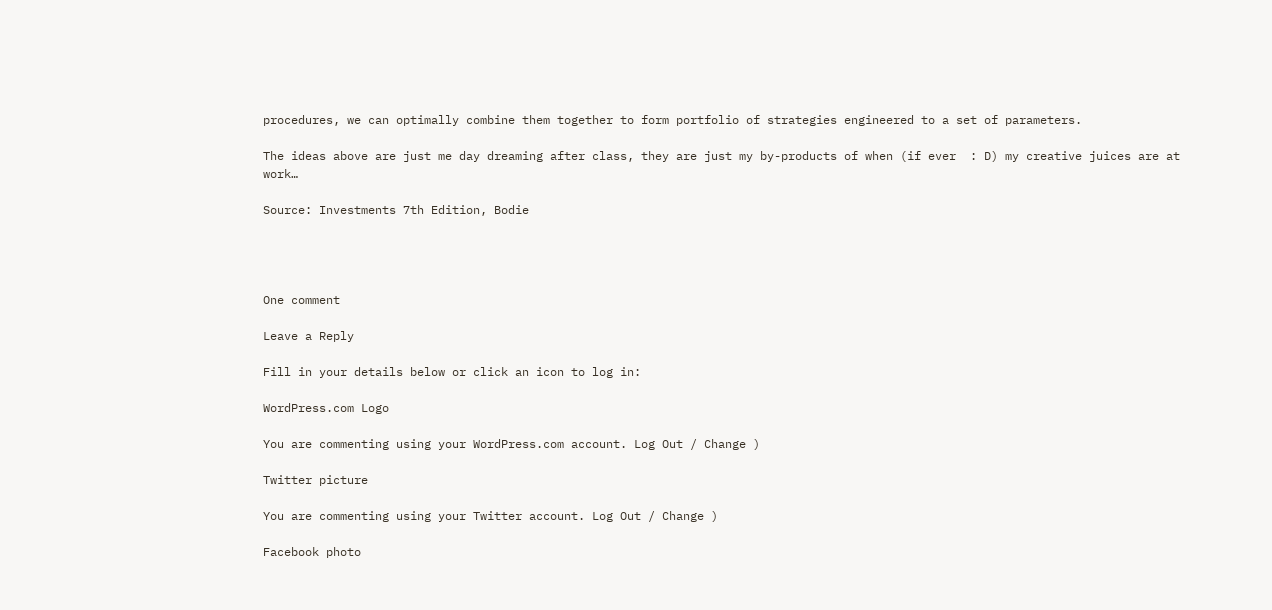procedures, we can optimally combine them together to form portfolio of strategies engineered to a set of parameters.

The ideas above are just me day dreaming after class, they are just my by-products of when (if ever  : D) my creative juices are at work…

Source: Investments 7th Edition, Bodie




One comment

Leave a Reply

Fill in your details below or click an icon to log in:

WordPress.com Logo

You are commenting using your WordPress.com account. Log Out / Change )

Twitter picture

You are commenting using your Twitter account. Log Out / Change )

Facebook photo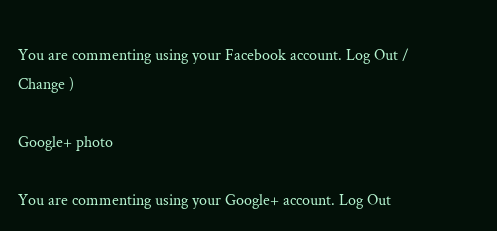You are commenting using your Facebook account. Log Out / Change )

Google+ photo

You are commenting using your Google+ account. Log Out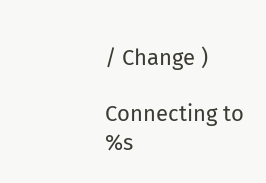/ Change )

Connecting to %s